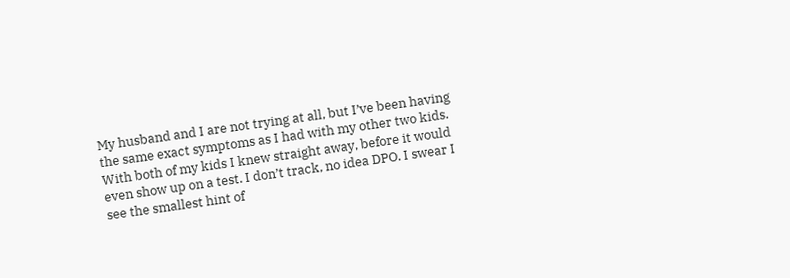My husband and I are not trying at all, but I’ve been having the same exact symptoms as I had with my other two kids. With both of my kids I knew straight away, before it would even show up on a test. I don’t track, no idea DPO. I swear I see the smallest hint of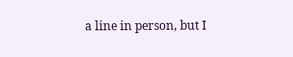a line in person, but I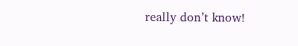really don’t know!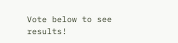Vote below to see results!